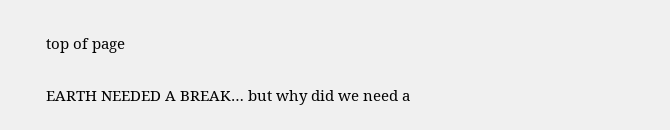top of page

EARTH NEEDED A BREAK… but why did we need a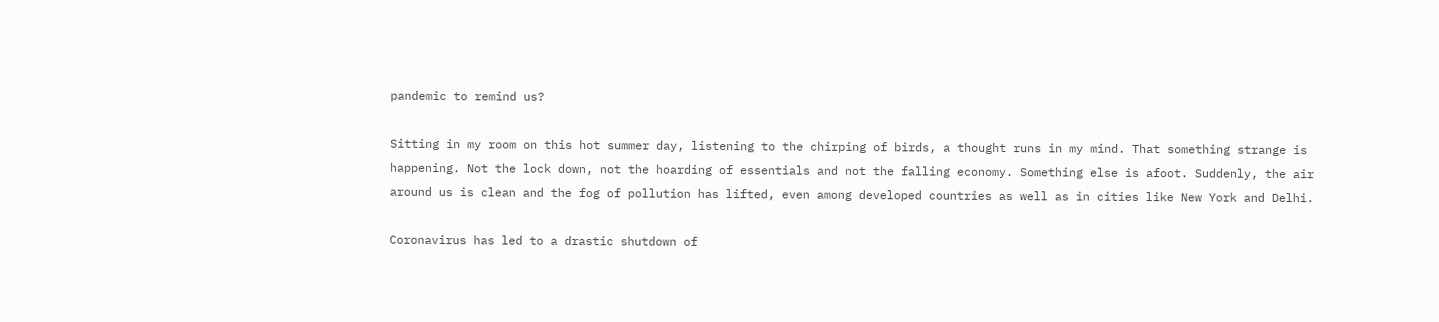pandemic to remind us?

Sitting in my room on this hot summer day, listening to the chirping of birds, a thought runs in my mind. That something strange is happening. Not the lock down, not the hoarding of essentials and not the falling economy. Something else is afoot. Suddenly, the air around us is clean and the fog of pollution has lifted, even among developed countries as well as in cities like New York and Delhi.

Coronavirus has led to a drastic shutdown of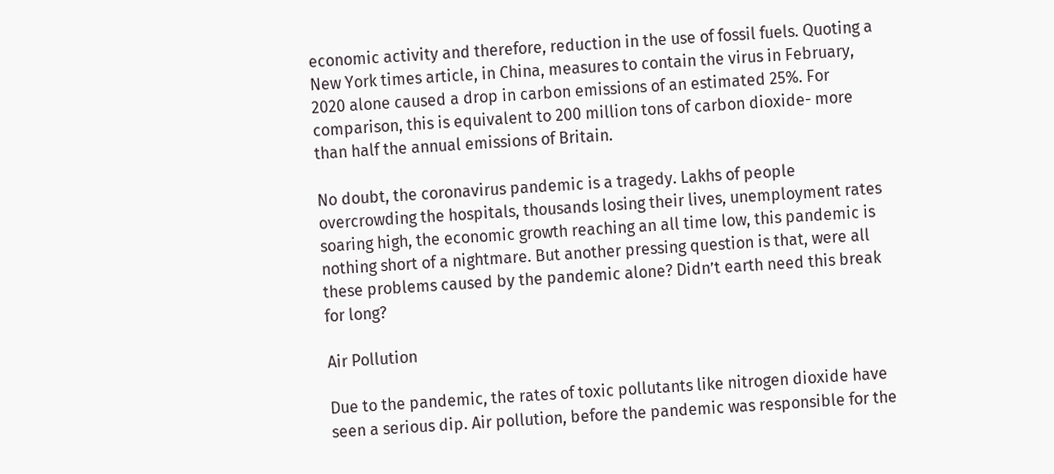economic activity and therefore, reduction in the use of fossil fuels. Quoting a New York times article, in China, measures to contain the virus in February, 2020 alone caused a drop in carbon emissions of an estimated 25%. For comparison, this is equivalent to 200 million tons of carbon dioxide- more than half the annual emissions of Britain.

No doubt, the coronavirus pandemic is a tragedy. Lakhs of people overcrowding the hospitals, thousands losing their lives, unemployment rates soaring high, the economic growth reaching an all time low, this pandemic is nothing short of a nightmare. But another pressing question is that, were all these problems caused by the pandemic alone? Didn’t earth need this break for long?

Air Pollution

Due to the pandemic, the rates of toxic pollutants like nitrogen dioxide have seen a serious dip. Air pollution, before the pandemic was responsible for the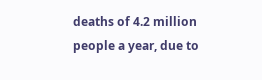deaths of 4.2 million people a year, due to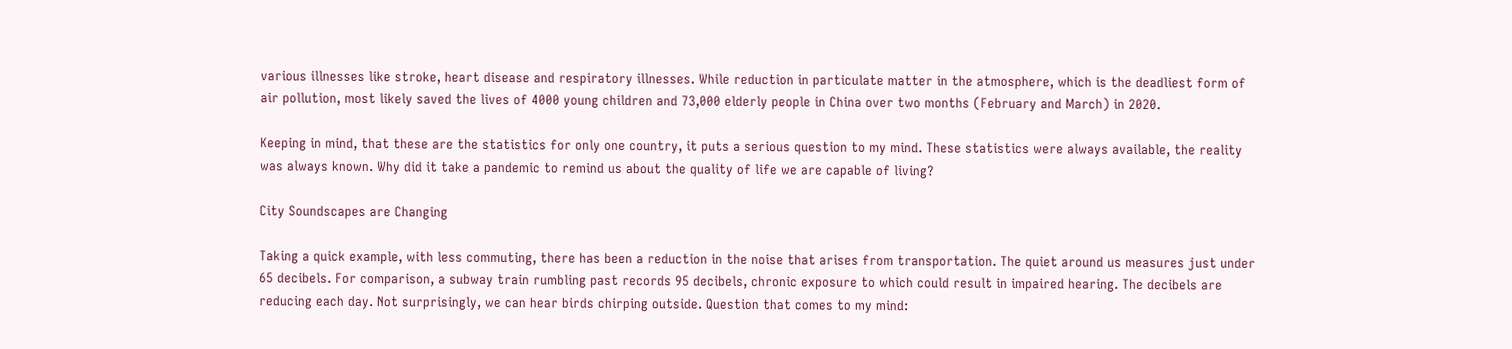various illnesses like stroke, heart disease and respiratory illnesses. While reduction in particulate matter in the atmosphere, which is the deadliest form of air pollution, most likely saved the lives of 4000 young children and 73,000 elderly people in China over two months (February and March) in 2020.

Keeping in mind, that these are the statistics for only one country, it puts a serious question to my mind. These statistics were always available, the reality was always known. Why did it take a pandemic to remind us about the quality of life we are capable of living?

City Soundscapes are Changing

Taking a quick example, with less commuting, there has been a reduction in the noise that arises from transportation. The quiet around us measures just under 65 decibels. For comparison, a subway train rumbling past records 95 decibels, chronic exposure to which could result in impaired hearing. The decibels are reducing each day. Not surprisingly, we can hear birds chirping outside. Question that comes to my mind: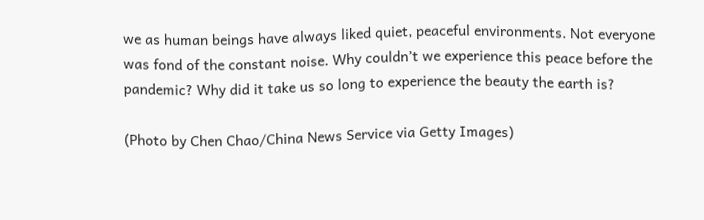we as human beings have always liked quiet, peaceful environments. Not everyone was fond of the constant noise. Why couldn’t we experience this peace before the pandemic? Why did it take us so long to experience the beauty the earth is?

(Photo by Chen Chao/China News Service via Getty Images)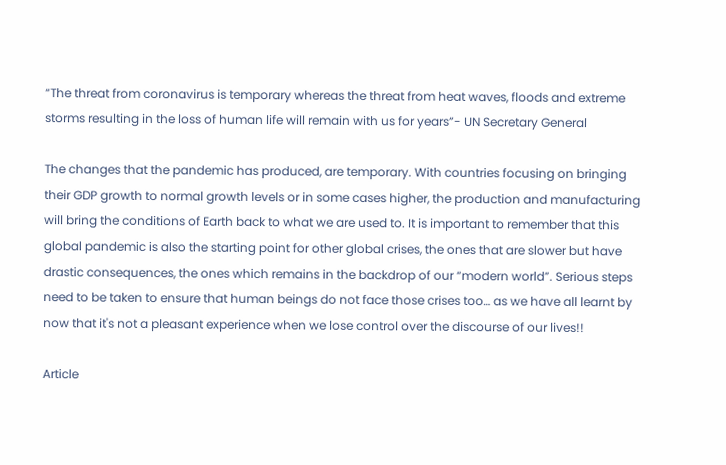“The threat from coronavirus is temporary whereas the threat from heat waves, floods and extreme storms resulting in the loss of human life will remain with us for years”- UN Secretary General

The changes that the pandemic has produced, are temporary. With countries focusing on bringing their GDP growth to normal growth levels or in some cases higher, the production and manufacturing will bring the conditions of Earth back to what we are used to. It is important to remember that this global pandemic is also the starting point for other global crises, the ones that are slower but have drastic consequences, the ones which remains in the backdrop of our “modern world”. Serious steps need to be taken to ensure that human beings do not face those crises too… as we have all learnt by now that it's not a pleasant experience when we lose control over the discourse of our lives!!

Article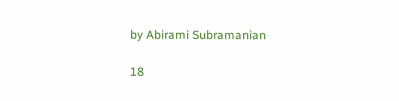by Abirami Subramanian

18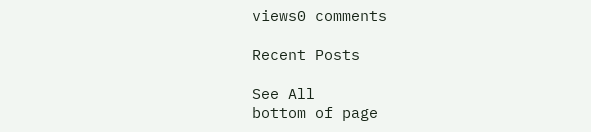views0 comments

Recent Posts

See All
bottom of page